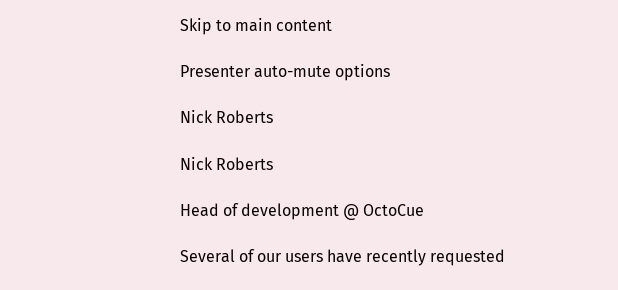Skip to main content

Presenter auto-mute options

Nick Roberts

Nick Roberts

Head of development @ OctoCue

Several of our users have recently requested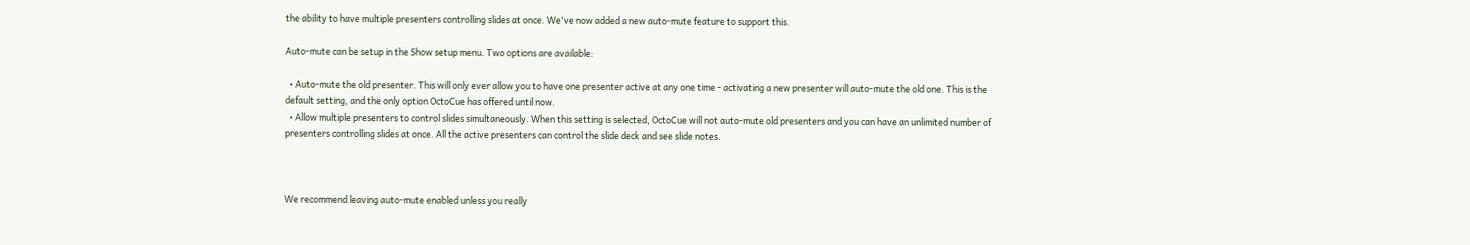the ability to have multiple presenters controlling slides at once. We've now added a new auto-mute feature to support this.

Auto-mute can be setup in the Show setup menu. Two options are available:

  • Auto-mute the old presenter. This will only ever allow you to have one presenter active at any one time - activating a new presenter will auto-mute the old one. This is the default setting, and the only option OctoCue has offered until now.
  • Allow multiple presenters to control slides simultaneously. When this setting is selected, OctoCue will not auto-mute old presenters and you can have an unlimited number of presenters controlling slides at once. All the active presenters can control the slide deck and see slide notes.



We recommend leaving auto-mute enabled unless you really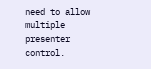need to allow multiple presenter control.